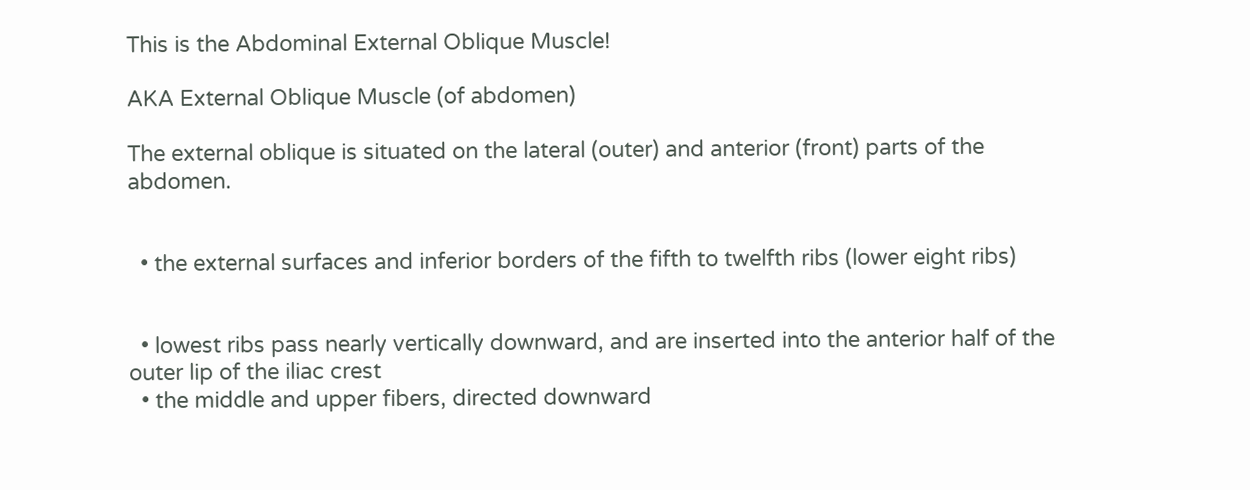This is the Abdominal External Oblique Muscle!

AKA External Oblique Muscle (of abdomen)

The external oblique is situated on the lateral (outer) and anterior (front) parts of the abdomen.


  • the external surfaces and inferior borders of the fifth to twelfth ribs (lower eight ribs)


  • lowest ribs pass nearly vertically downward, and are inserted into the anterior half of the outer lip of the iliac crest
  • the middle and upper fibers, directed downward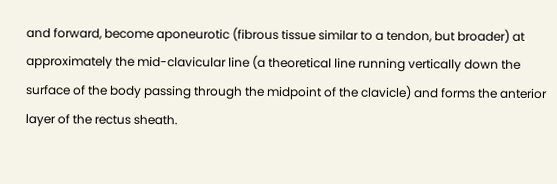and forward, become aponeurotic (fibrous tissue similar to a tendon, but broader) at approximately the mid-clavicular line (a theoretical line running vertically down the surface of the body passing through the midpoint of the clavicle) and forms the anterior layer of the rectus sheath.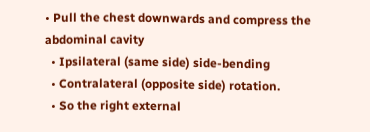• Pull the chest downwards and compress the abdominal cavity
  • Ipsilateral (same side) side-bending
  • Contralateral (opposite side) rotation.
  • So the right external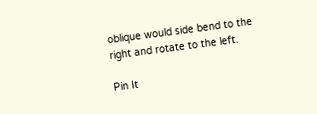oblique would side bend to the right and rotate to the left.

Pin It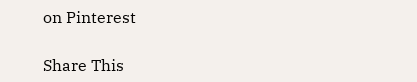on Pinterest

Share This